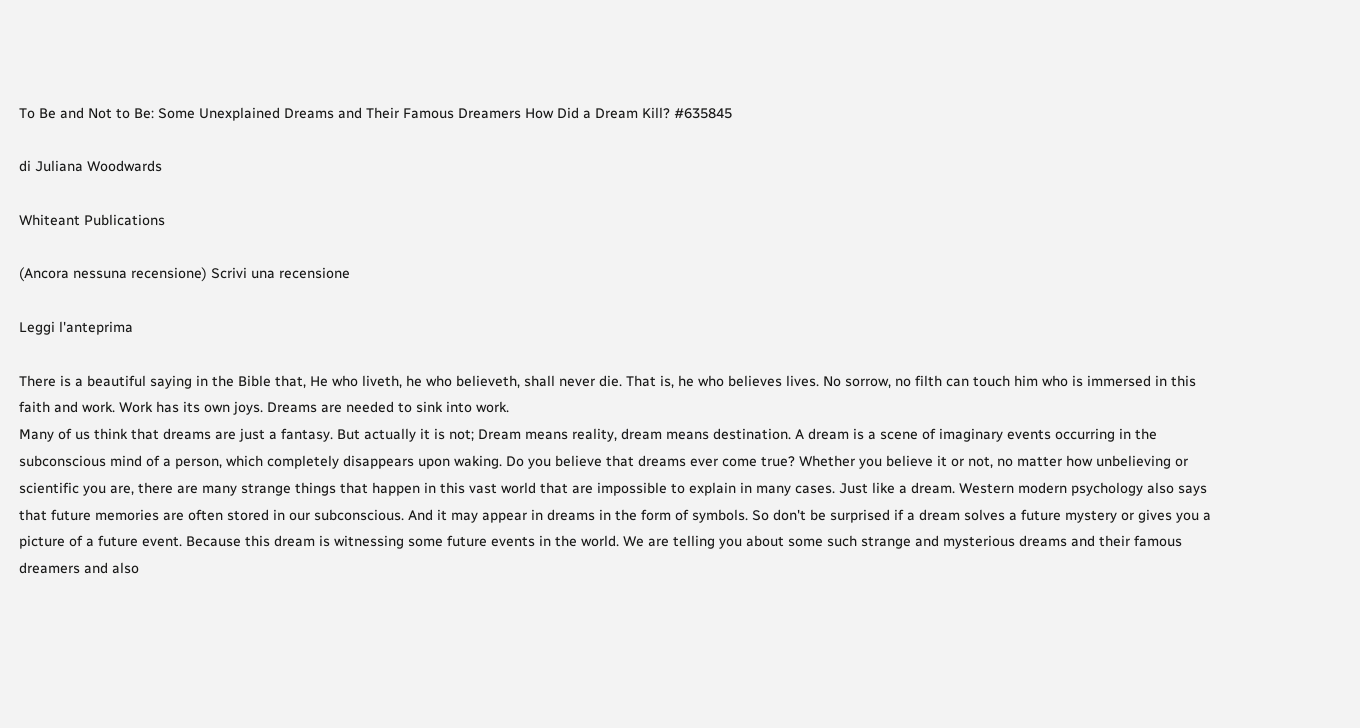To Be and Not to Be: Some Unexplained Dreams and Their Famous Dreamers How Did a Dream Kill? #635845

di Juliana Woodwards

Whiteant Publications

(Ancora nessuna recensione) Scrivi una recensione

Leggi l'anteprima

There is a beautiful saying in the Bible that, He who liveth, he who believeth, shall never die. That is, he who believes lives. No sorrow, no filth can touch him who is immersed in this faith and work. Work has its own joys. Dreams are needed to sink into work.
Many of us think that dreams are just a fantasy. But actually it is not; Dream means reality, dream means destination. A dream is a scene of imaginary events occurring in the subconscious mind of a person, which completely disappears upon waking. Do you believe that dreams ever come true? Whether you believe it or not, no matter how unbelieving or scientific you are, there are many strange things that happen in this vast world that are impossible to explain in many cases. Just like a dream. Western modern psychology also says that future memories are often stored in our subconscious. And it may appear in dreams in the form of symbols. So don't be surprised if a dream solves a future mystery or gives you a picture of a future event. Because this dream is witnessing some future events in the world. We are telling you about some such strange and mysterious dreams and their famous dreamers and also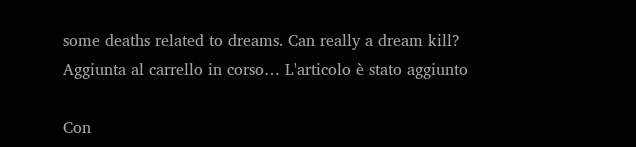some deaths related to dreams. Can really a dream kill?
Aggiunta al carrello in corso… L'articolo è stato aggiunto

Con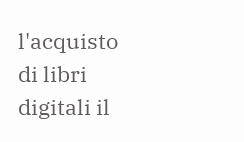l'acquisto di libri digitali il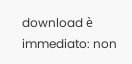download è immediato: non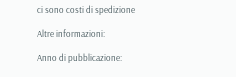ci sono costi di spedizione

Altre informazioni:

Anno di pubblicazione: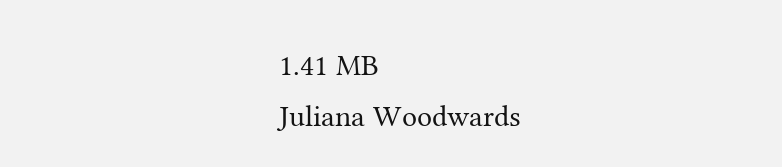1.41 MB
Juliana Woodwards